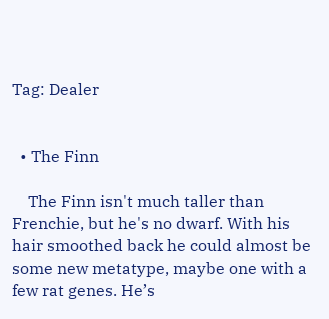Tag: Dealer


  • The Finn

    The Finn isn't much taller than Frenchie, but he's no dwarf. With his hair smoothed back he could almost be some new metatype, maybe one with a few rat genes. He’s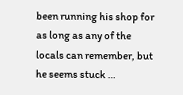been running his shop for as long as any of the locals can remember, but he seems stuck …